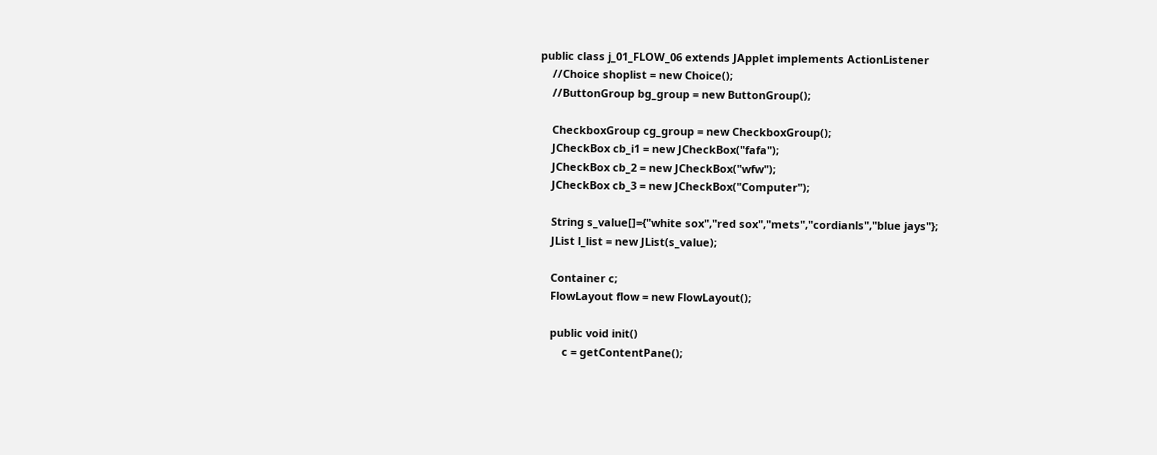public class j_01_FLOW_06 extends JApplet implements ActionListener
    //Choice shoplist = new Choice();
    //ButtonGroup bg_group = new ButtonGroup();

    CheckboxGroup cg_group = new CheckboxGroup();
    JCheckBox cb_i1 = new JCheckBox("fafa");
    JCheckBox cb_2 = new JCheckBox("wfw");
    JCheckBox cb_3 = new JCheckBox("Computer");

    String s_value[]={"white sox","red sox","mets","cordianls","blue jays"};
    JList l_list = new JList(s_value);

    Container c;
    FlowLayout flow = new FlowLayout();

    public void init()
        c = getContentPane();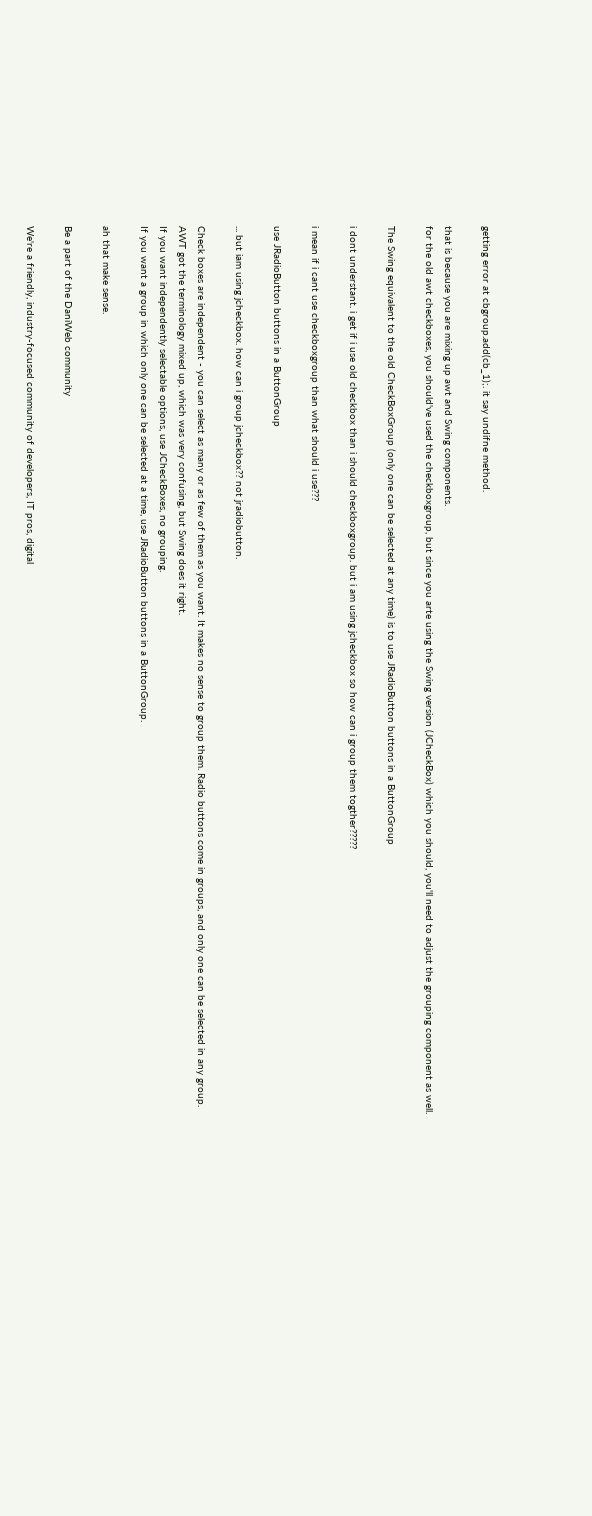getting error at cbgroup.add(cb_1);. it say undifne method.

that is because you are mixing up awt and Swing components.
for the old awt checkboxes, you should've used the checkboxgroup, but since you arte using the Swing version (JCheckBox) which you should, you'll need to adjust the grouping component as well.

The Swing equivalent to the old CheckBoxGroup (only one can be selected at any time) is to use JRadioButton buttons in a ButtonGroup

i dont understant. i get if i use old checkbox than i should checkboxgroup. but i am using jcheckbox so how can i group them togther?????

i mean if i cant use checkboxgroup than what should i use???

use JRadioButton buttons in a ButtonGroup

... but iam using jcheckbox. how can i group jcheckbox?? not jradiobutton.

Check boxes are independent - you can select as many or as few of them as you want. It makes no sense to group them. Radio buttons come in groups, and only one can be selected in any group. AWT got the terminology mixed up, which was very confusing, but Swing does it right.
If you want independently selectable options, use JCheckBoxes, no grouping.
If you want a group in which only one can be selected at a time, use JRadioButton buttons in a ButtonGroup.

ah that make sense.

Be a part of the DaniWeb community

We're a friendly, industry-focused community of developers, IT pros, digital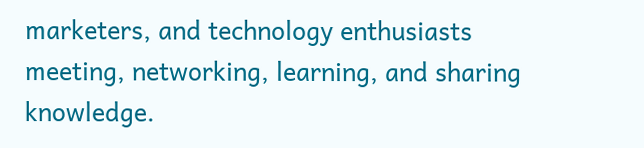marketers, and technology enthusiasts meeting, networking, learning, and sharing knowledge.